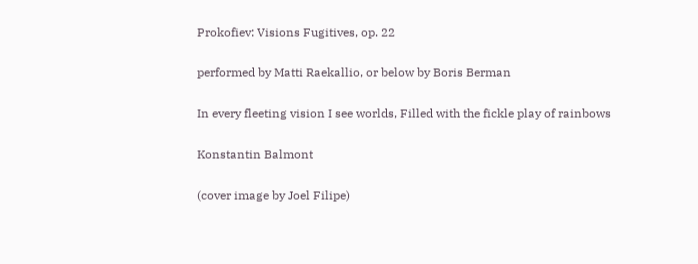Prokofiev: Visions Fugitives, op. 22

performed by Matti Raekallio, or below by Boris Berman

In every fleeting vision I see worlds, Filled with the fickle play of rainbows

Konstantin Balmont

(cover image by Joel Filipe)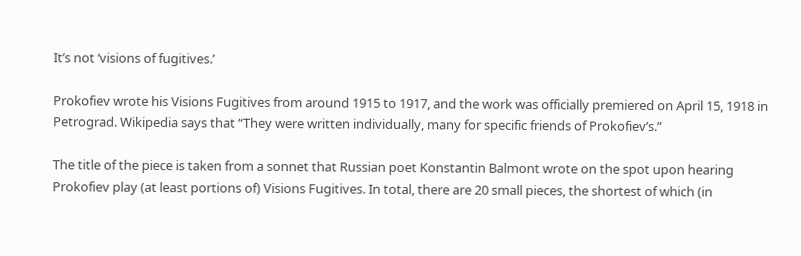It’s not ‘visions of fugitives.’

Prokofiev wrote his Visions Fugitives from around 1915 to 1917, and the work was officially premiered on April 15, 1918 in Petrograd. Wikipedia says that “They were written individually, many for specific friends of Prokofiev’s.”

The title of the piece is taken from a sonnet that Russian poet Konstantin Balmont wrote on the spot upon hearing Prokofiev play (at least portions of) Visions Fugitives. In total, there are 20 small pieces, the shortest of which (in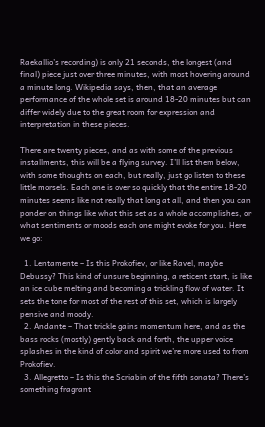Raekallio’s recording) is only 21 seconds, the longest (and final) piece just over three minutes, with most hovering around a minute long. Wikipedia says, then, that an average performance of the whole set is around 18-20 minutes but can differ widely due to the great room for expression and interpretation in these pieces.

There are twenty pieces, and as with some of the previous installments, this will be a flying survey. I’ll list them below, with some thoughts on each, but really, just go listen to these little morsels. Each one is over so quickly that the entire 18-20 minutes seems like not really that long at all, and then you can ponder on things like what this set as a whole accomplishes, or what sentiments or moods each one might evoke for you. Here we go:

  1. Lentamente – Is this Prokofiev, or like Ravel, maybe Debussy? This kind of unsure beginning, a reticent start, is like an ice cube melting and becoming a trickling flow of water. It sets the tone for most of the rest of this set, which is largely pensive and moody.
  2. Andante – That trickle gains momentum here, and as the bass rocks (mostly) gently back and forth, the upper voice splashes in the kind of color and spirit we’re more used to from Prokofiev.
  3. Allegretto – Is this the Scriabin of the fifth sonata? There’s something fragrant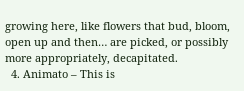growing here, like flowers that bud, bloom, open up and then… are picked, or possibly more appropriately, decapitated.
  4. Animato – This is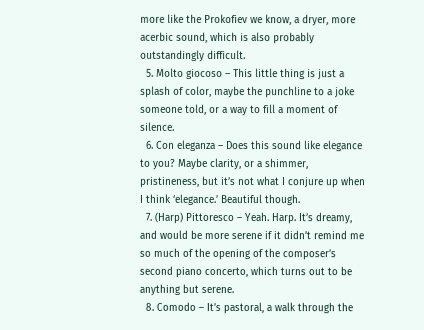more like the Prokofiev we know, a dryer, more acerbic sound, which is also probably outstandingly difficult.
  5. Molto giocoso – This little thing is just a splash of color, maybe the punchline to a joke someone told, or a way to fill a moment of silence.
  6. Con eleganza – Does this sound like elegance to you? Maybe clarity, or a shimmer, pristineness, but it’s not what I conjure up when I think ‘elegance.’ Beautiful though.
  7. (Harp) Pittoresco – Yeah. Harp. It’s dreamy, and would be more serene if it didn’t remind me so much of the opening of the composer’s second piano concerto, which turns out to be anything but serene.
  8. Comodo – It’s pastoral, a walk through the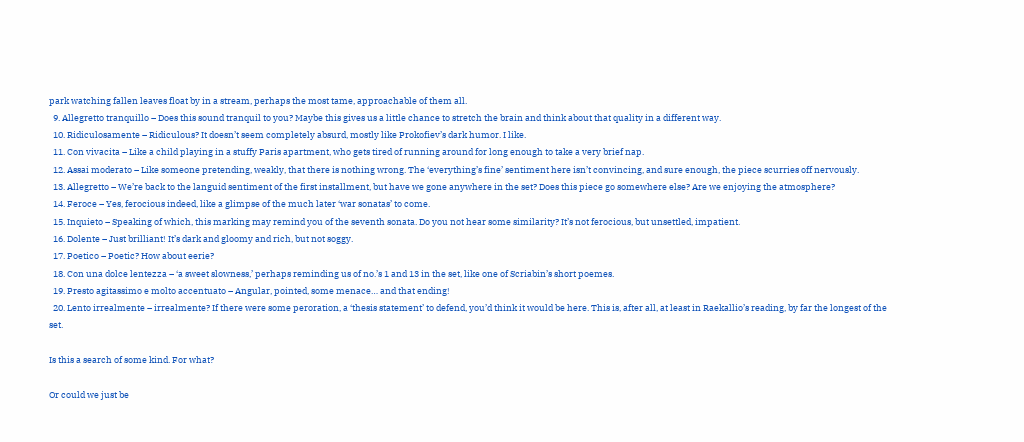park watching fallen leaves float by in a stream, perhaps the most tame, approachable of them all.
  9. Allegretto tranquillo – Does this sound tranquil to you? Maybe this gives us a little chance to stretch the brain and think about that quality in a different way.
  10. Ridiculosamente – Ridiculous? It doesn’t seem completely absurd, mostly like Prokofiev’s dark humor. I like.
  11. Con vivacita – Like a child playing in a stuffy Paris apartment, who gets tired of running around for long enough to take a very brief nap.
  12. Assai moderato – Like someone pretending, weakly, that there is nothing wrong. The ‘everything’s fine’ sentiment here isn’t convincing, and sure enough, the piece scurries off nervously.
  13. Allegretto – We’re back to the languid sentiment of the first installment, but have we gone anywhere in the set? Does this piece go somewhere else? Are we enjoying the atmosphere?
  14. Feroce – Yes, ferocious indeed, like a glimpse of the much later ‘war sonatas’ to come.
  15. Inquieto – Speaking of which, this marking may remind you of the seventh sonata. Do you not hear some similarity? It’s not ferocious, but unsettled, impatient.
  16. Dolente – Just brilliant! It’s dark and gloomy and rich, but not soggy.
  17. Poetico – Poetic? How about eerie?
  18. Con una dolce lentezza – ‘a sweet slowness,’ perhaps reminding us of no.’s 1 and 13 in the set, like one of Scriabin’s short poemes.
  19. Presto agitassimo e molto accentuato – Angular, pointed, some menace… and that ending!
  20. Lento irrealmente – irrealmente? If there were some peroration, a ‘thesis statement’ to defend, you’d think it would be here. This is, after all, at least in Raekallio’s reading, by far the longest of the set.

Is this a search of some kind. For what?

Or could we just be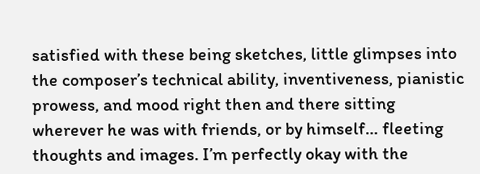satisfied with these being sketches, little glimpses into the composer’s technical ability, inventiveness, pianistic prowess, and mood right then and there sitting wherever he was with friends, or by himself… fleeting thoughts and images. I’m perfectly okay with the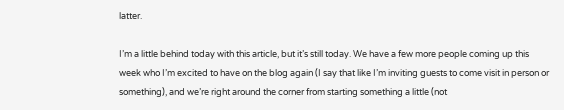latter.

I’m a little behind today with this article, but it’s still today. We have a few more people coming up this week who I’m excited to have on the blog again (I say that like I’m inviting guests to come visit in person or something), and we’re right around the corner from starting something a little (not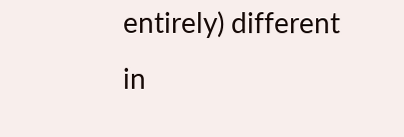entirely) different in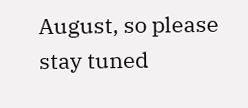August, so please stay tuned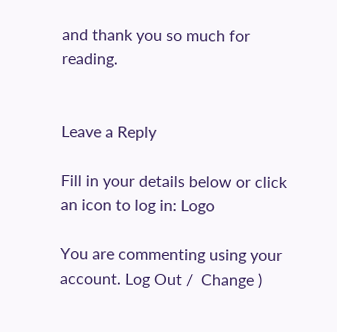and thank you so much for reading.


Leave a Reply

Fill in your details below or click an icon to log in: Logo

You are commenting using your account. Log Out /  Change )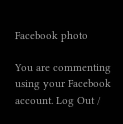Facebook photo

You are commenting using your Facebook account. Log Out /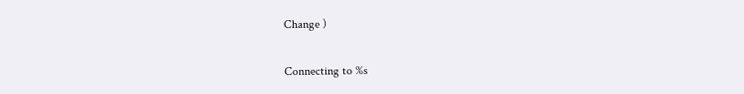Change )

Connecting to %s